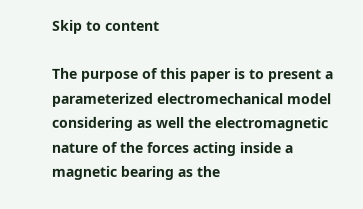Skip to content

The purpose of this paper is to present a parameterized electromechanical model considering as well the electromagnetic nature of the forces acting inside a magnetic bearing as the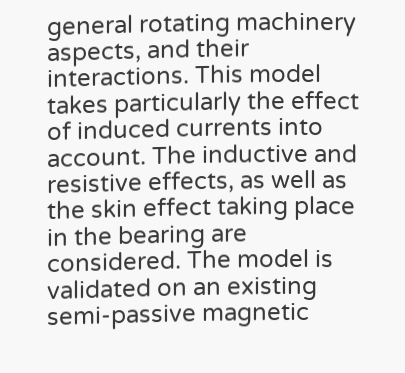general rotating machinery aspects, and their interactions. This model takes particularly the effect of induced currents into account. The inductive and resistive effects, as well as the skin effect taking place in the bearing are considered. The model is validated on an existing semi-passive magnetic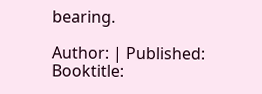bearing.

Author: | Published:
Booktitle: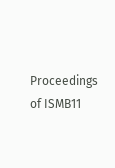Proceedings of ISMB11